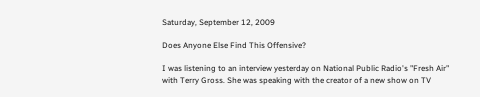Saturday, September 12, 2009

Does Anyone Else Find This Offensive?

I was listening to an interview yesterday on National Public Radio's "Fresh Air" with Terry Gross. She was speaking with the creator of a new show on TV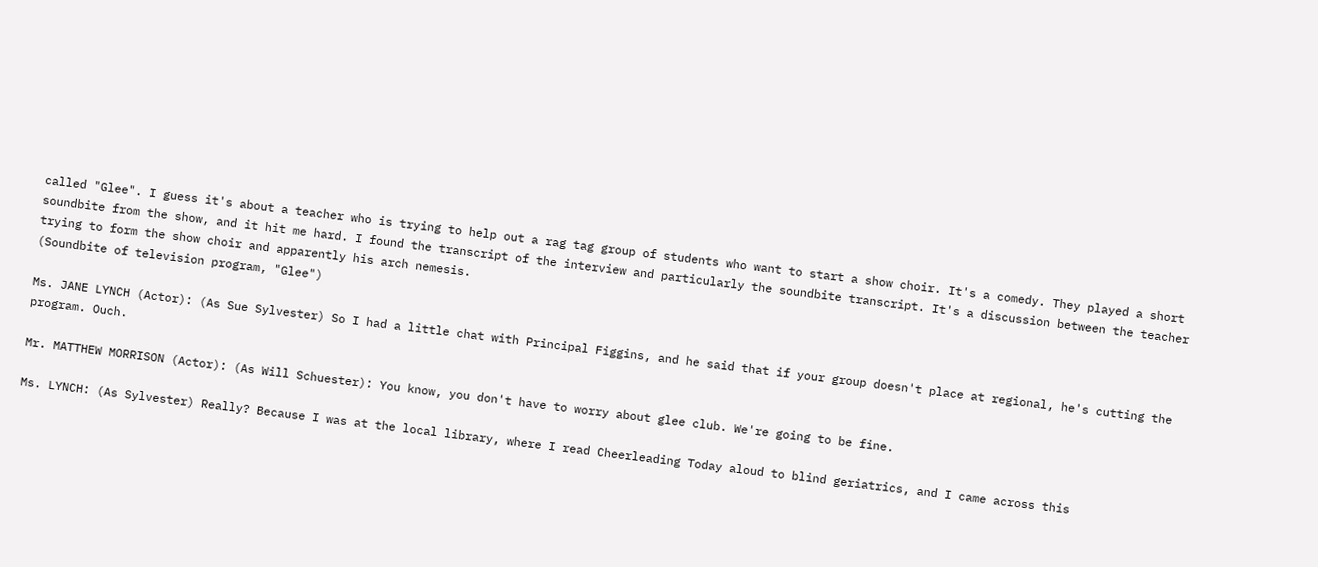called "Glee". I guess it's about a teacher who is trying to help out a rag tag group of students who want to start a show choir. It's a comedy. They played a short soundbite from the show, and it hit me hard. I found the transcript of the interview and particularly the soundbite transcript. It's a discussion between the teacher trying to form the show choir and apparently his arch nemesis.
(Soundbite of television program, "Glee")

Ms. JANE LYNCH (Actor): (As Sue Sylvester) So I had a little chat with Principal Figgins, and he said that if your group doesn't place at regional, he's cutting the program. Ouch.

Mr. MATTHEW MORRISON (Actor): (As Will Schuester): You know, you don't have to worry about glee club. We're going to be fine.

Ms. LYNCH: (As Sylvester) Really? Because I was at the local library, where I read Cheerleading Today aloud to blind geriatrics, and I came across this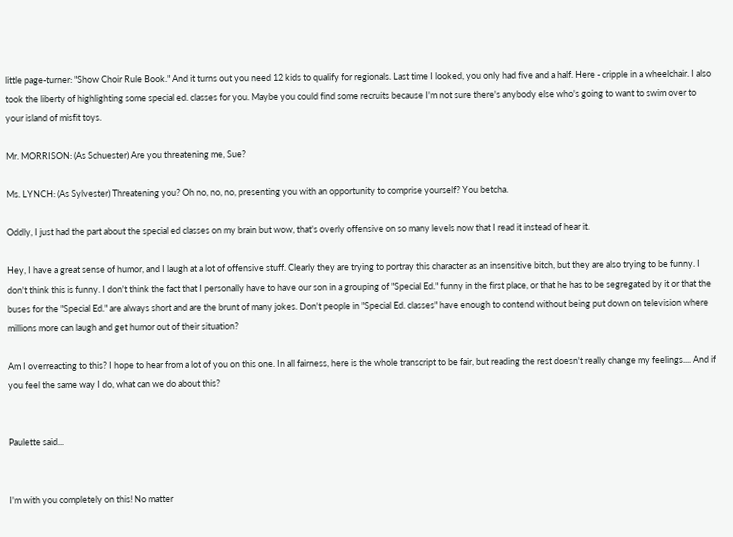little page-turner: "Show Choir Rule Book." And it turns out you need 12 kids to qualify for regionals. Last time I looked, you only had five and a half. Here - cripple in a wheelchair. I also took the liberty of highlighting some special ed. classes for you. Maybe you could find some recruits because I'm not sure there's anybody else who's going to want to swim over to your island of misfit toys.

Mr. MORRISON: (As Schuester) Are you threatening me, Sue?

Ms. LYNCH: (As Sylvester) Threatening you? Oh no, no, no, presenting you with an opportunity to comprise yourself? You betcha.

Oddly, I just had the part about the special ed classes on my brain but wow, that's overly offensive on so many levels now that I read it instead of hear it.

Hey, I have a great sense of humor, and I laugh at a lot of offensive stuff. Clearly they are trying to portray this character as an insensitive bitch, but they are also trying to be funny. I don't think this is funny. I don't think the fact that I personally have to have our son in a grouping of "Special Ed." funny in the first place, or that he has to be segregated by it or that the buses for the "Special Ed." are always short and are the brunt of many jokes. Don't people in "Special Ed. classes" have enough to contend without being put down on television where millions more can laugh and get humor out of their situation?

Am I overreacting to this? I hope to hear from a lot of you on this one. In all fairness, here is the whole transcript to be fair, but reading the rest doesn't really change my feelings.... And if you feel the same way I do, what can we do about this?


Paulette said...


I'm with you completely on this! No matter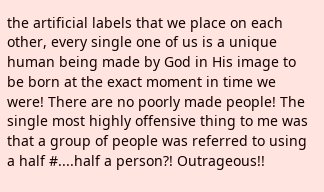the artificial labels that we place on each other, every single one of us is a unique human being made by God in His image to be born at the exact moment in time we were! There are no poorly made people! The single most highly offensive thing to me was that a group of people was referred to using a half #....half a person?! Outrageous!!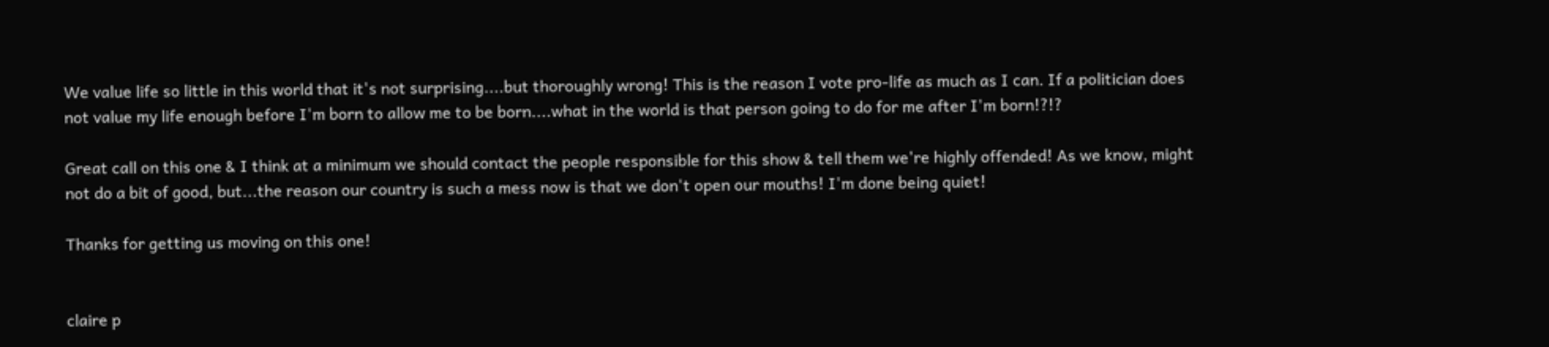We value life so little in this world that it's not surprising....but thoroughly wrong! This is the reason I vote pro-life as much as I can. If a politician does not value my life enough before I'm born to allow me to be born....what in the world is that person going to do for me after I'm born!?!?

Great call on this one & I think at a minimum we should contact the people responsible for this show & tell them we're highly offended! As we know, might not do a bit of good, but...the reason our country is such a mess now is that we don't open our mouths! I'm done being quiet!

Thanks for getting us moving on this one!


claire p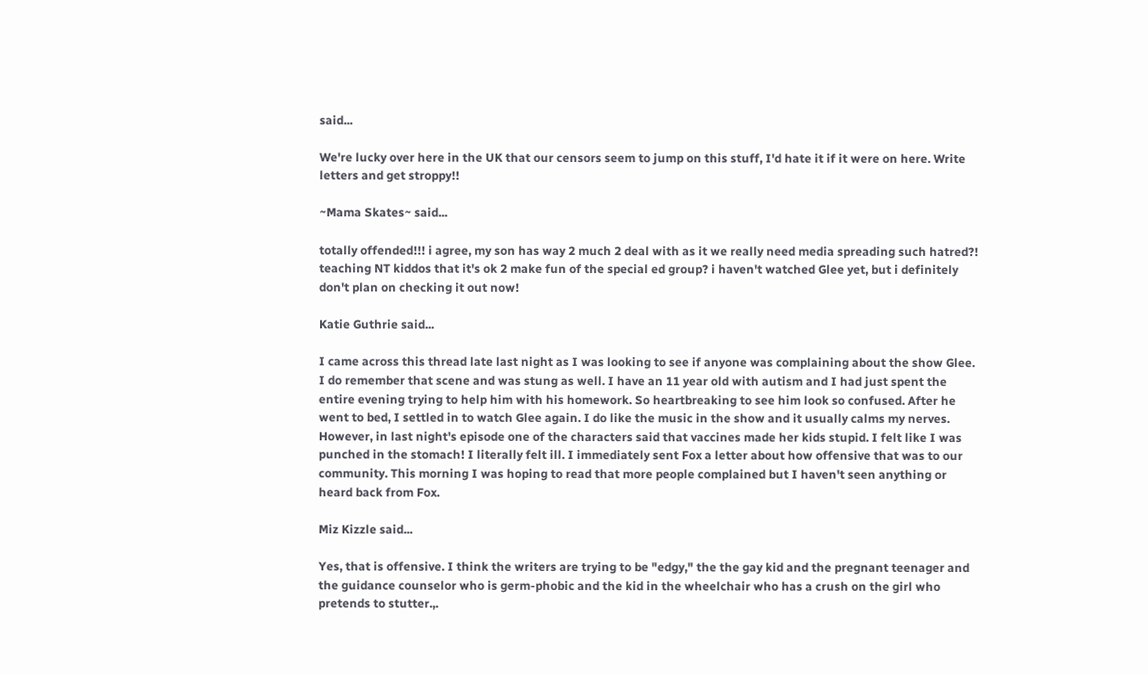said...

We're lucky over here in the UK that our censors seem to jump on this stuff, I'd hate it if it were on here. Write letters and get stroppy!!

~Mama Skates~ said...

totally offended!!! i agree, my son has way 2 much 2 deal with as it we really need media spreading such hatred?! teaching NT kiddos that it's ok 2 make fun of the special ed group? i haven't watched Glee yet, but i definitely don't plan on checking it out now!

Katie Guthrie said...

I came across this thread late last night as I was looking to see if anyone was complaining about the show Glee. I do remember that scene and was stung as well. I have an 11 year old with autism and I had just spent the entire evening trying to help him with his homework. So heartbreaking to see him look so confused. After he went to bed, I settled in to watch Glee again. I do like the music in the show and it usually calms my nerves. However, in last night's episode one of the characters said that vaccines made her kids stupid. I felt like I was punched in the stomach! I literally felt ill. I immediately sent Fox a letter about how offensive that was to our community. This morning I was hoping to read that more people complained but I haven't seen anything or heard back from Fox.

Miz Kizzle said...

Yes, that is offensive. I think the writers are trying to be "edgy," the the gay kid and the pregnant teenager and the guidance counselor who is germ-phobic and the kid in the wheelchair who has a crush on the girl who pretends to stutter.,.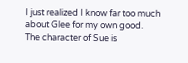I just realized I know far too much about Glee for my own good.
The character of Sue is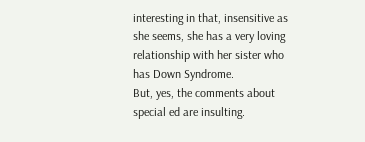interesting in that, insensitive as she seems, she has a very loving relationship with her sister who has Down Syndrome.
But, yes, the comments about special ed are insulting.